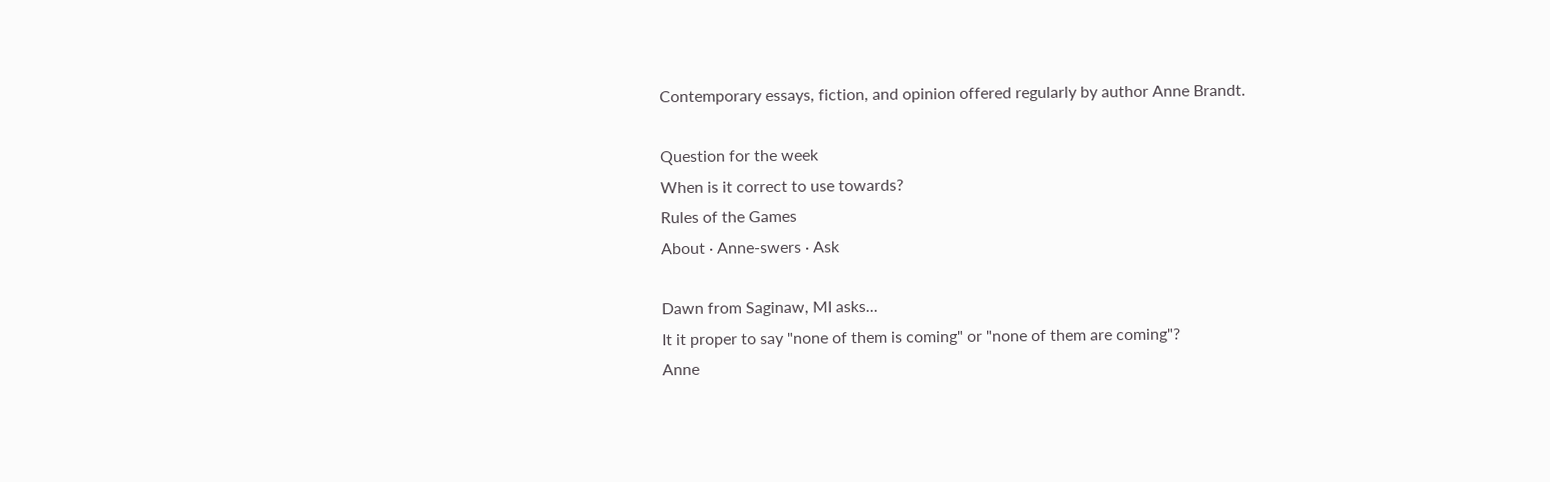Contemporary essays, fiction, and opinion offered regularly by author Anne Brandt.

Question for the week
When is it correct to use towards?
Rules of the Games
About · Anne-swers · Ask

Dawn from Saginaw, MI asks...
It it proper to say "none of them is coming" or "none of them are coming"?
Anne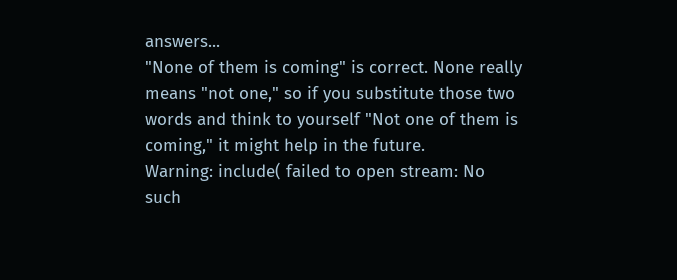answers...
"None of them is coming" is correct. None really means "not one," so if you substitute those two words and think to yourself "Not one of them is coming," it might help in the future.
Warning: include( failed to open stream: No such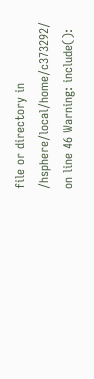file or directory in /hsphere/local/home/c373292/ on line 46 Warning: include():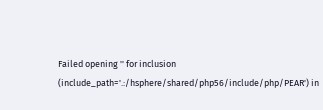Failed opening '' for inclusion (include_path='.:/hsphere/shared/php56/include/php/PEAR') in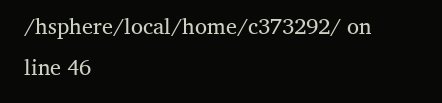/hsphere/local/home/c373292/ on line 46